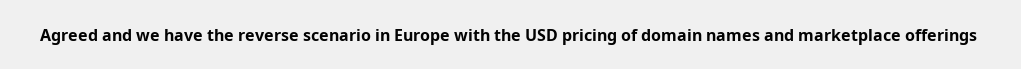Agreed and we have the reverse scenario in Europe with the USD pricing of domain names and marketplace offerings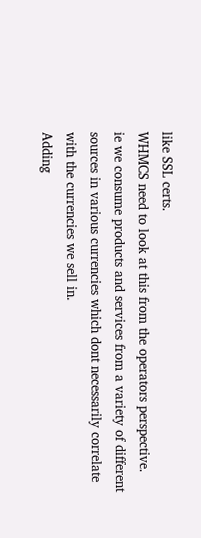like SSL certs.
WHMCS need to look at this from the operators perspective.
ie we consume products and services from a variety of different sources in various currencies which dont necessarily correlate with the currencies we sell in.
Adding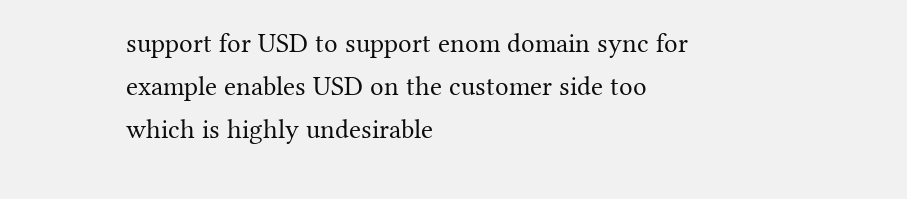support for USD to support enom domain sync for example enables USD on the customer side too which is highly undesirable